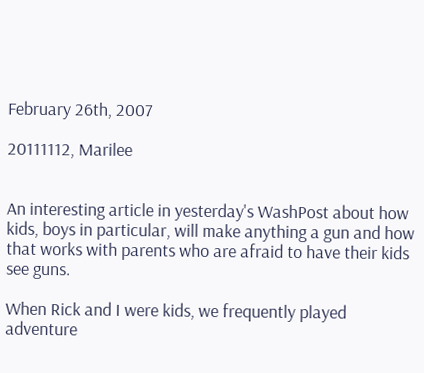February 26th, 2007

20111112, Marilee


An interesting article in yesterday's WashPost about how kids, boys in particular, will make anything a gun and how that works with parents who are afraid to have their kids see guns.

When Rick and I were kids, we frequently played adventure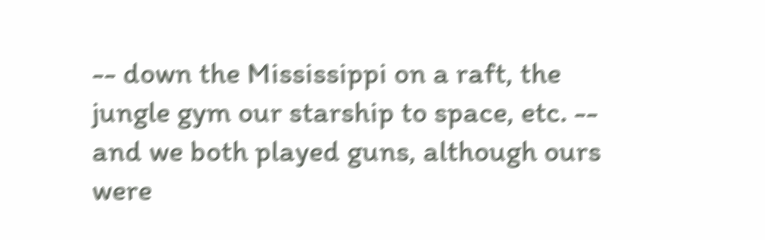-- down the Mississippi on a raft, the jungle gym our starship to space, etc. -- and we both played guns, although ours were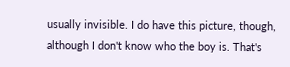usually invisible. I do have this picture, though, although I don't know who the boy is. That's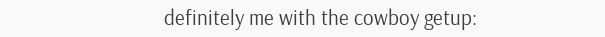definitely me with the cowboy getup: